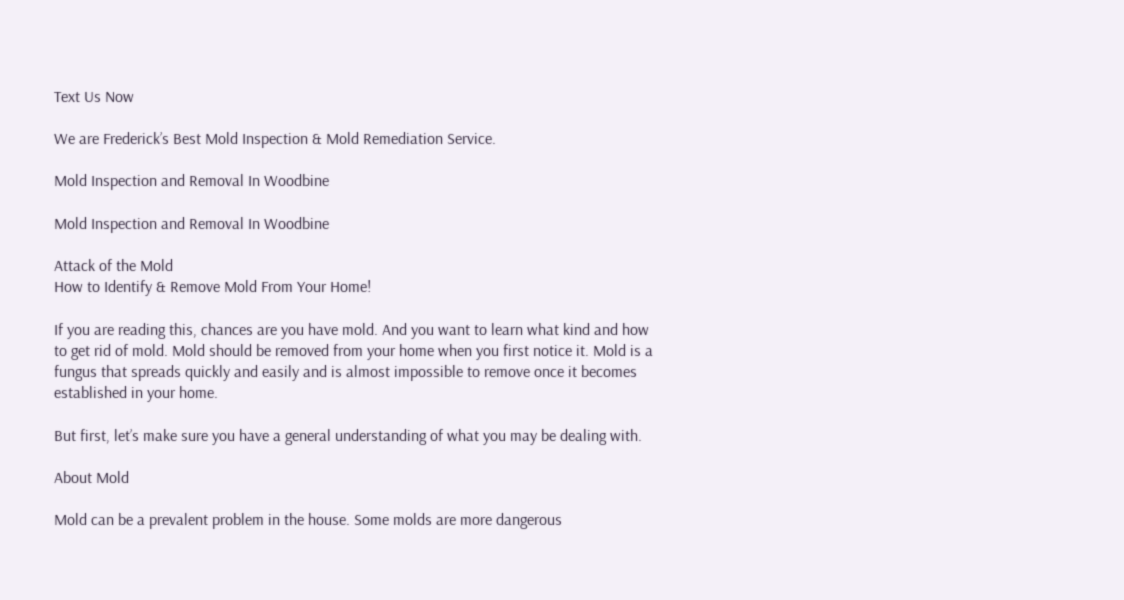Text Us Now

We are Frederick’s Best Mold Inspection & Mold Remediation Service.

Mold Inspection and Removal In Woodbine

Mold Inspection and Removal In Woodbine

Attack of the Mold
How to Identify & Remove Mold From Your Home!

If you are reading this, chances are you have mold. And you want to learn what kind and how to get rid of mold. Mold should be removed from your home when you first notice it. Mold is a fungus that spreads quickly and easily and is almost impossible to remove once it becomes established in your home.

But first, let’s make sure you have a general understanding of what you may be dealing with.

About Mold

Mold can be a prevalent problem in the house. Some molds are more dangerous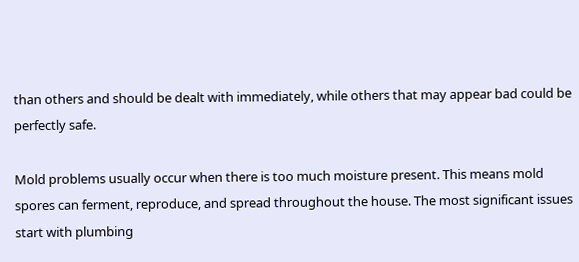than others and should be dealt with immediately, while others that may appear bad could be perfectly safe.

Mold problems usually occur when there is too much moisture present. This means mold spores can ferment, reproduce, and spread throughout the house. The most significant issues start with plumbing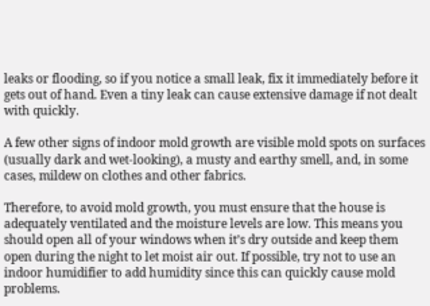leaks or flooding, so if you notice a small leak, fix it immediately before it gets out of hand. Even a tiny leak can cause extensive damage if not dealt with quickly.

A few other signs of indoor mold growth are visible mold spots on surfaces (usually dark and wet-looking), a musty and earthy smell, and, in some cases, mildew on clothes and other fabrics.

Therefore, to avoid mold growth, you must ensure that the house is adequately ventilated and the moisture levels are low. This means you should open all of your windows when it’s dry outside and keep them open during the night to let moist air out. If possible, try not to use an indoor humidifier to add humidity since this can quickly cause mold problems.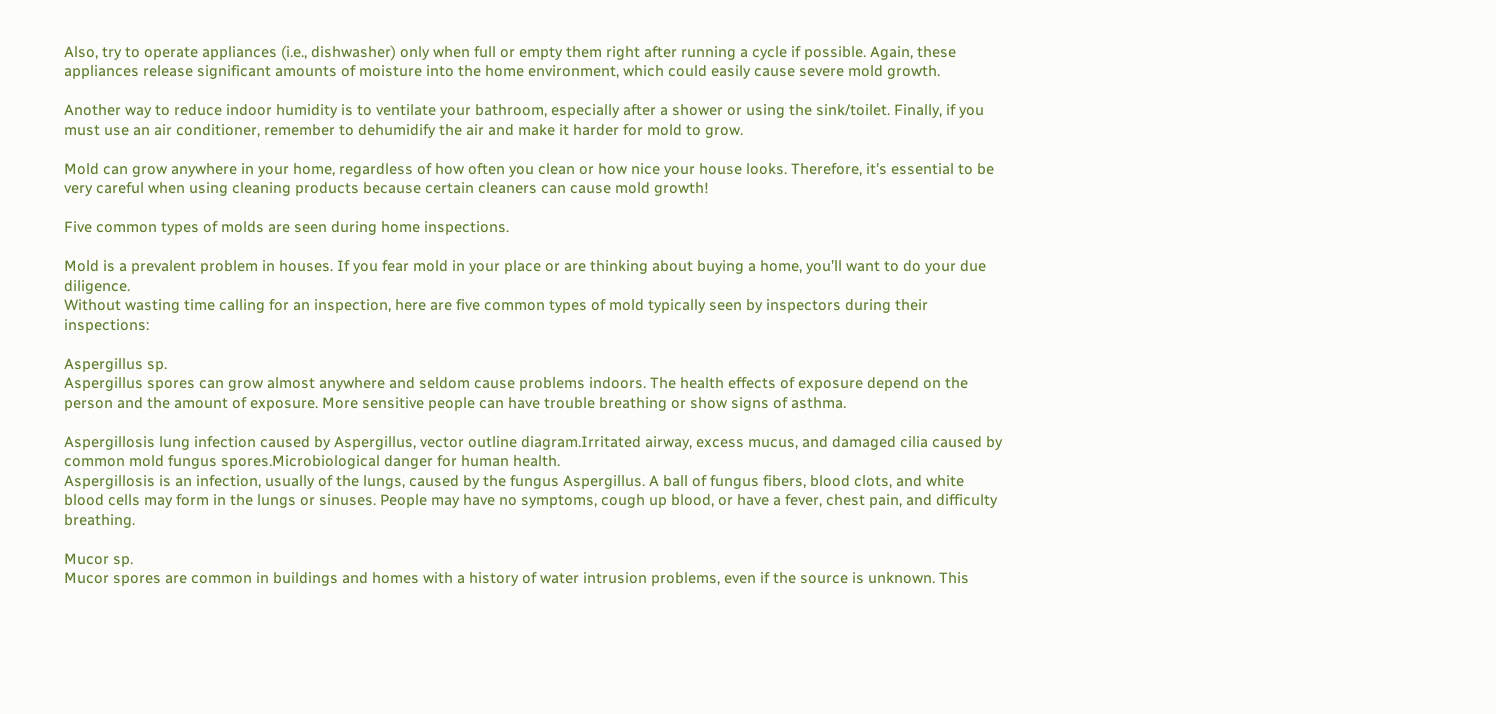Also, try to operate appliances (i.e., dishwasher) only when full or empty them right after running a cycle if possible. Again, these appliances release significant amounts of moisture into the home environment, which could easily cause severe mold growth.

Another way to reduce indoor humidity is to ventilate your bathroom, especially after a shower or using the sink/toilet. Finally, if you must use an air conditioner, remember to dehumidify the air and make it harder for mold to grow.

Mold can grow anywhere in your home, regardless of how often you clean or how nice your house looks. Therefore, it’s essential to be very careful when using cleaning products because certain cleaners can cause mold growth!

Five common types of molds are seen during home inspections.

Mold is a prevalent problem in houses. If you fear mold in your place or are thinking about buying a home, you’ll want to do your due diligence.
Without wasting time calling for an inspection, here are five common types of mold typically seen by inspectors during their inspections:

Aspergillus sp.
Aspergillus spores can grow almost anywhere and seldom cause problems indoors. The health effects of exposure depend on the person and the amount of exposure. More sensitive people can have trouble breathing or show signs of asthma.

Aspergillosis lung infection caused by Aspergillus, vector outline diagram.Irritated airway, excess mucus, and damaged cilia caused by common mold fungus spores.Microbiological danger for human health.
Aspergillosis is an infection, usually of the lungs, caused by the fungus Aspergillus. A ball of fungus fibers, blood clots, and white blood cells may form in the lungs or sinuses. People may have no symptoms, cough up blood, or have a fever, chest pain, and difficulty breathing.

Mucor sp.
Mucor spores are common in buildings and homes with a history of water intrusion problems, even if the source is unknown. This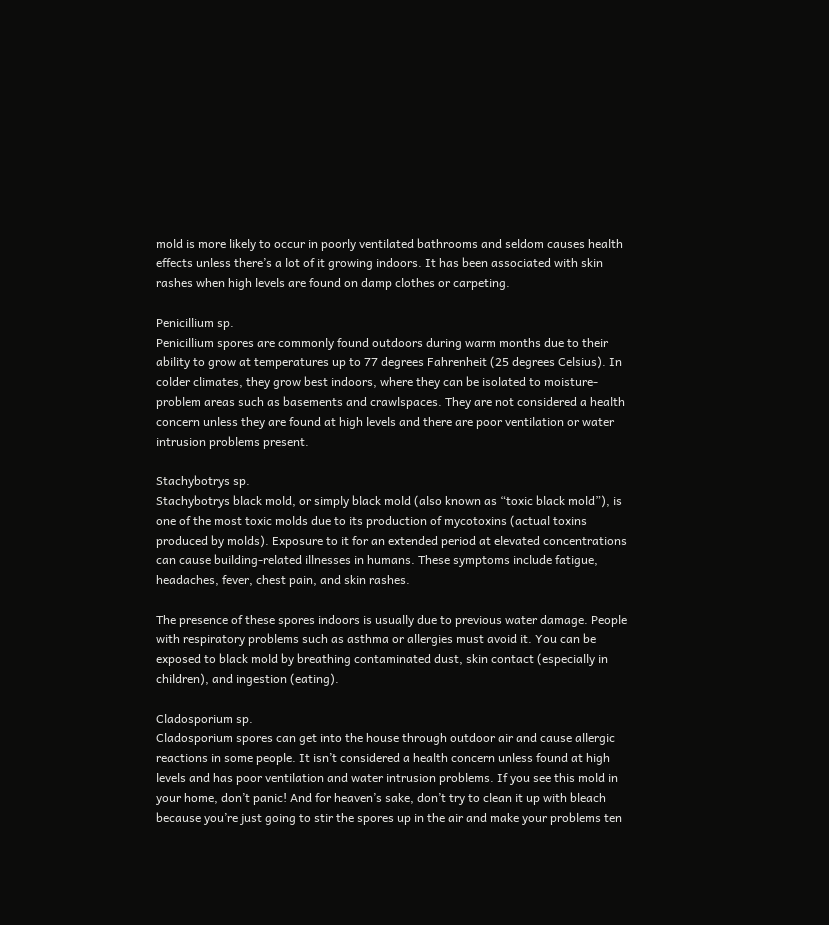mold is more likely to occur in poorly ventilated bathrooms and seldom causes health effects unless there’s a lot of it growing indoors. It has been associated with skin rashes when high levels are found on damp clothes or carpeting.

Penicillium sp.
Penicillium spores are commonly found outdoors during warm months due to their ability to grow at temperatures up to 77 degrees Fahrenheit (25 degrees Celsius). In colder climates, they grow best indoors, where they can be isolated to moisture-problem areas such as basements and crawlspaces. They are not considered a health concern unless they are found at high levels and there are poor ventilation or water intrusion problems present.

Stachybotrys sp.
Stachybotrys black mold, or simply black mold (also known as “toxic black mold”), is one of the most toxic molds due to its production of mycotoxins (actual toxins produced by molds). Exposure to it for an extended period at elevated concentrations can cause building-related illnesses in humans. These symptoms include fatigue, headaches, fever, chest pain, and skin rashes.

The presence of these spores indoors is usually due to previous water damage. People with respiratory problems such as asthma or allergies must avoid it. You can be exposed to black mold by breathing contaminated dust, skin contact (especially in children), and ingestion (eating).

Cladosporium sp.
Cladosporium spores can get into the house through outdoor air and cause allergic reactions in some people. It isn’t considered a health concern unless found at high levels and has poor ventilation and water intrusion problems. If you see this mold in your home, don’t panic! And for heaven’s sake, don’t try to clean it up with bleach because you’re just going to stir the spores up in the air and make your problems ten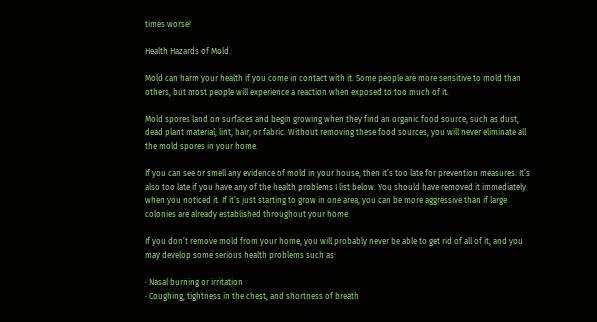times worse!

Health Hazards of Mold.

Mold can harm your health if you come in contact with it. Some people are more sensitive to mold than others, but most people will experience a reaction when exposed to too much of it.

Mold spores land on surfaces and begin growing when they find an organic food source, such as dust, dead plant material, lint, hair, or fabric. Without removing these food sources, you will never eliminate all the mold spores in your home.

If you can see or smell any evidence of mold in your house, then it’s too late for prevention measures. It’s also too late if you have any of the health problems I list below. You should have removed it immediately when you noticed it. If it’s just starting to grow in one area, you can be more aggressive than if large colonies are already established throughout your home.

If you don’t remove mold from your home, you will probably never be able to get rid of all of it, and you may develop some serious health problems such as:

· Nasal burning or irritation
· Coughing, tightness in the chest, and shortness of breath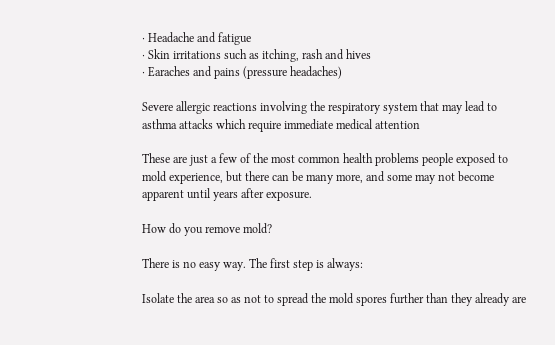· Headache and fatigue
· Skin irritations such as itching, rash and hives
· Earaches and pains (pressure headaches)

Severe allergic reactions involving the respiratory system that may lead to asthma attacks which require immediate medical attention

These are just a few of the most common health problems people exposed to mold experience, but there can be many more, and some may not become apparent until years after exposure.

How do you remove mold?

There is no easy way. The first step is always:

Isolate the area so as not to spread the mold spores further than they already are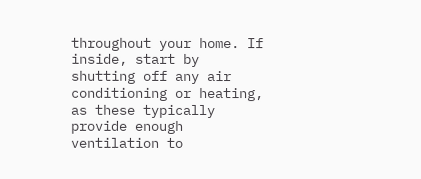throughout your home. If inside, start by shutting off any air conditioning or heating, as these typically provide enough ventilation to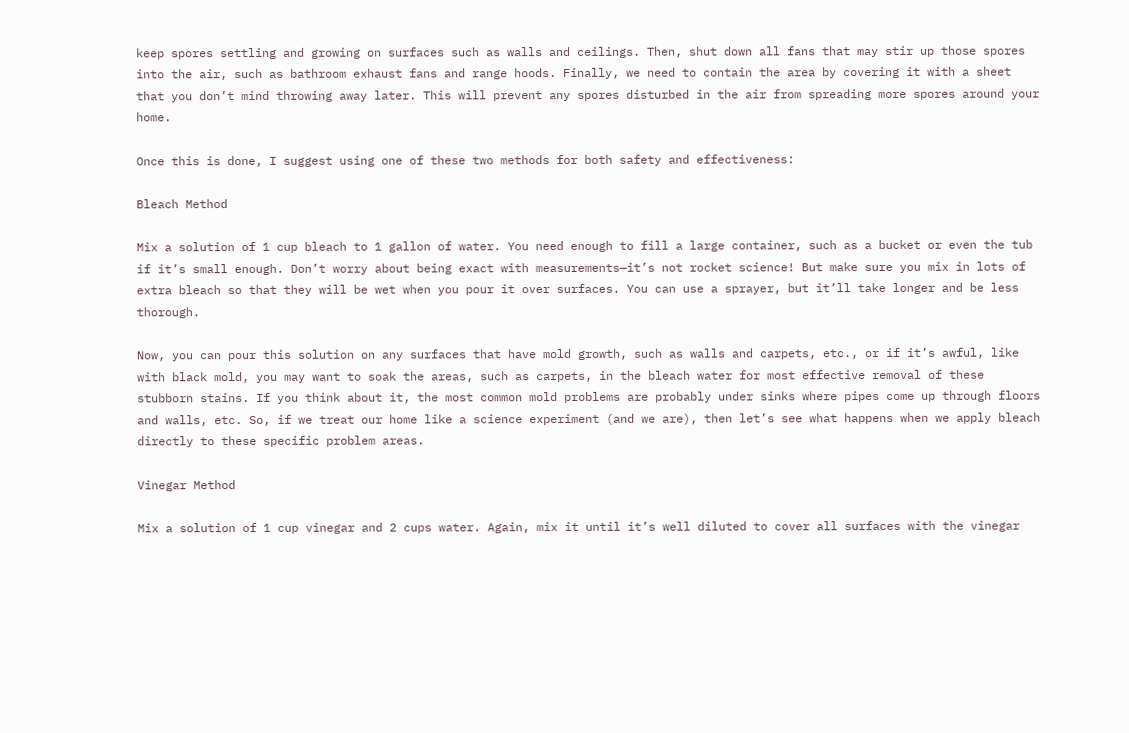keep spores settling and growing on surfaces such as walls and ceilings. Then, shut down all fans that may stir up those spores into the air, such as bathroom exhaust fans and range hoods. Finally, we need to contain the area by covering it with a sheet that you don’t mind throwing away later. This will prevent any spores disturbed in the air from spreading more spores around your home.

Once this is done, I suggest using one of these two methods for both safety and effectiveness:

Bleach Method

Mix a solution of 1 cup bleach to 1 gallon of water. You need enough to fill a large container, such as a bucket or even the tub if it’s small enough. Don’t worry about being exact with measurements—it’s not rocket science! But make sure you mix in lots of extra bleach so that they will be wet when you pour it over surfaces. You can use a sprayer, but it’ll take longer and be less thorough.

Now, you can pour this solution on any surfaces that have mold growth, such as walls and carpets, etc., or if it’s awful, like with black mold, you may want to soak the areas, such as carpets, in the bleach water for most effective removal of these stubborn stains. If you think about it, the most common mold problems are probably under sinks where pipes come up through floors and walls, etc. So, if we treat our home like a science experiment (and we are), then let’s see what happens when we apply bleach directly to these specific problem areas.

Vinegar Method

Mix a solution of 1 cup vinegar and 2 cups water. Again, mix it until it’s well diluted to cover all surfaces with the vinegar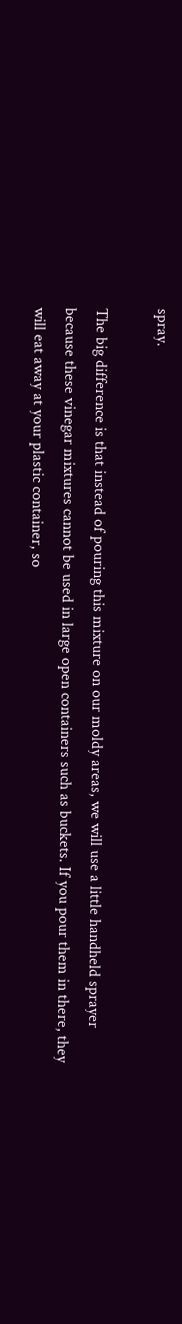spray.

The big difference is that instead of pouring this mixture on our moldy areas, we will use a little handheld sprayer because these vinegar mixtures cannot be used in large open containers such as buckets. If you pour them in there, they will eat away at your plastic container, so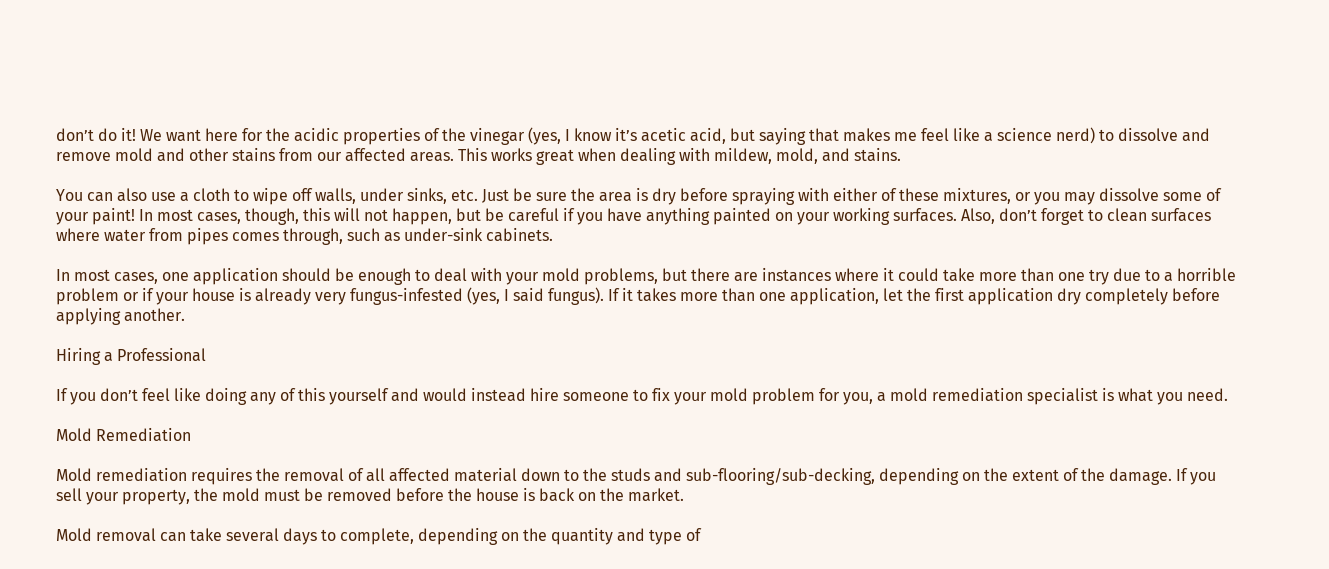don’t do it! We want here for the acidic properties of the vinegar (yes, I know it’s acetic acid, but saying that makes me feel like a science nerd) to dissolve and remove mold and other stains from our affected areas. This works great when dealing with mildew, mold, and stains.

You can also use a cloth to wipe off walls, under sinks, etc. Just be sure the area is dry before spraying with either of these mixtures, or you may dissolve some of your paint! In most cases, though, this will not happen, but be careful if you have anything painted on your working surfaces. Also, don’t forget to clean surfaces where water from pipes comes through, such as under-sink cabinets.

In most cases, one application should be enough to deal with your mold problems, but there are instances where it could take more than one try due to a horrible problem or if your house is already very fungus-infested (yes, I said fungus). If it takes more than one application, let the first application dry completely before applying another.

Hiring a Professional

If you don’t feel like doing any of this yourself and would instead hire someone to fix your mold problem for you, a mold remediation specialist is what you need.

Mold Remediation

Mold remediation requires the removal of all affected material down to the studs and sub-flooring/sub-decking, depending on the extent of the damage. If you sell your property, the mold must be removed before the house is back on the market.

Mold removal can take several days to complete, depending on the quantity and type of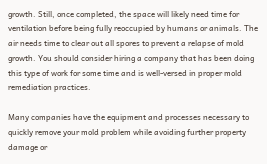growth. Still, once completed, the space will likely need time for ventilation before being fully reoccupied by humans or animals. The air needs time to clear out all spores to prevent a relapse of mold growth. You should consider hiring a company that has been doing this type of work for some time and is well-versed in proper mold remediation practices.

Many companies have the equipment and processes necessary to quickly remove your mold problem while avoiding further property damage or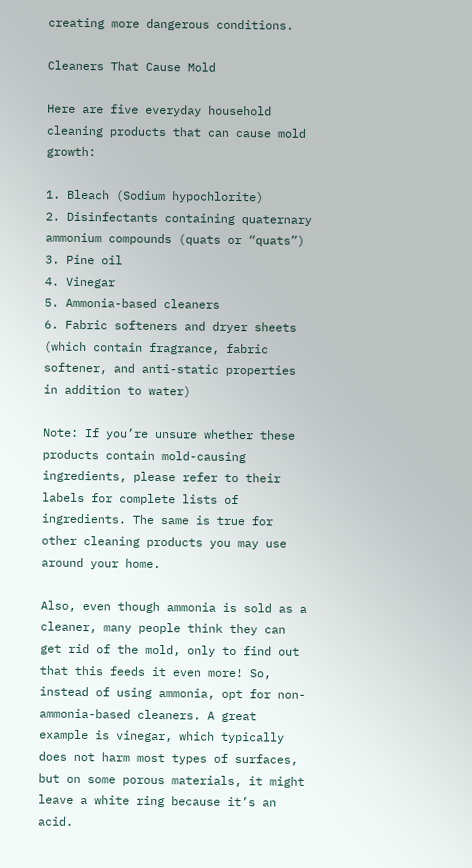creating more dangerous conditions.

Cleaners That Cause Mold

Here are five everyday household cleaning products that can cause mold growth:

1. Bleach (Sodium hypochlorite)
2. Disinfectants containing quaternary ammonium compounds (quats or “quats”)
3. Pine oil
4. Vinegar
5. Ammonia-based cleaners
6. Fabric softeners and dryer sheets (which contain fragrance, fabric softener, and anti-static properties in addition to water)

Note: If you’re unsure whether these products contain mold-causing ingredients, please refer to their labels for complete lists of ingredients. The same is true for other cleaning products you may use around your home.

Also, even though ammonia is sold as a cleaner, many people think they can get rid of the mold, only to find out that this feeds it even more! So, instead of using ammonia, opt for non-ammonia-based cleaners. A great example is vinegar, which typically does not harm most types of surfaces, but on some porous materials, it might leave a white ring because it’s an acid.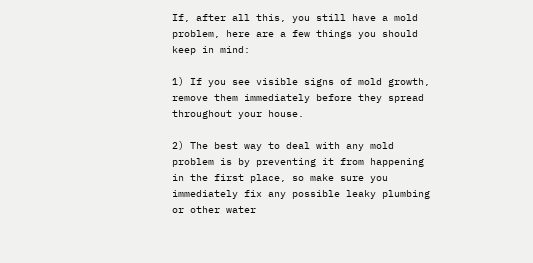If, after all this, you still have a mold problem, here are a few things you should keep in mind:

1) If you see visible signs of mold growth, remove them immediately before they spread throughout your house.

2) The best way to deal with any mold problem is by preventing it from happening in the first place, so make sure you immediately fix any possible leaky plumbing or other water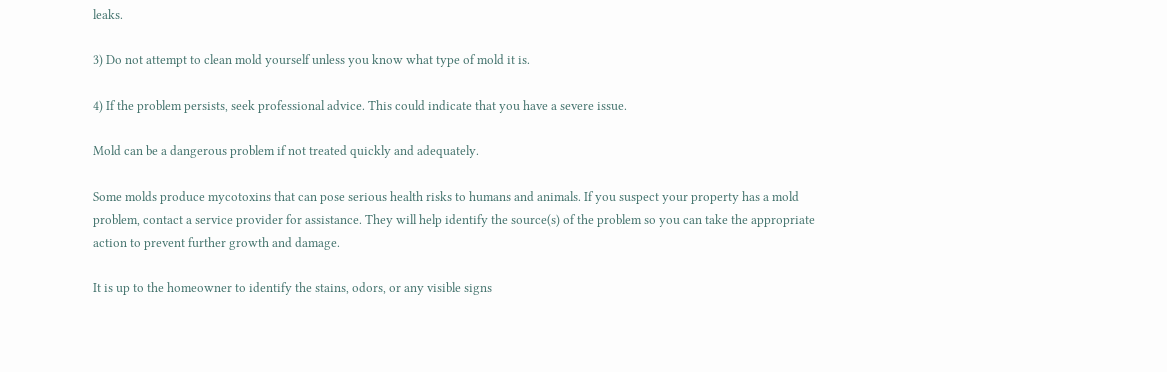leaks.

3) Do not attempt to clean mold yourself unless you know what type of mold it is.

4) If the problem persists, seek professional advice. This could indicate that you have a severe issue.

Mold can be a dangerous problem if not treated quickly and adequately.

Some molds produce mycotoxins that can pose serious health risks to humans and animals. If you suspect your property has a mold problem, contact a service provider for assistance. They will help identify the source(s) of the problem so you can take the appropriate action to prevent further growth and damage.

It is up to the homeowner to identify the stains, odors, or any visible signs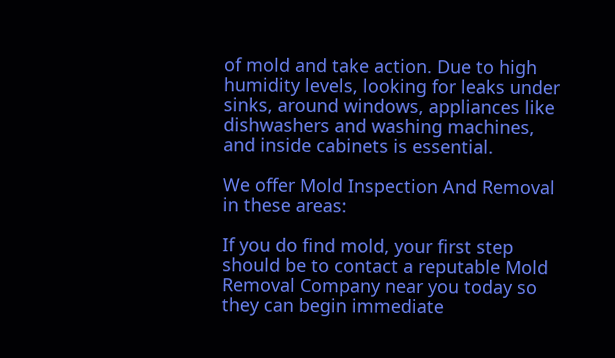of mold and take action. Due to high humidity levels, looking for leaks under sinks, around windows, appliances like dishwashers and washing machines, and inside cabinets is essential.

We offer Mold Inspection And Removal in these areas:

If you do find mold, your first step should be to contact a reputable Mold Removal Company near you today so they can begin immediate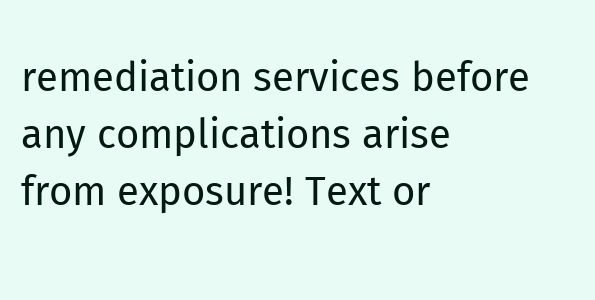remediation services before any complications arise from exposure! Text or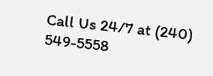Call Us 24/7 at (240) 549-5558